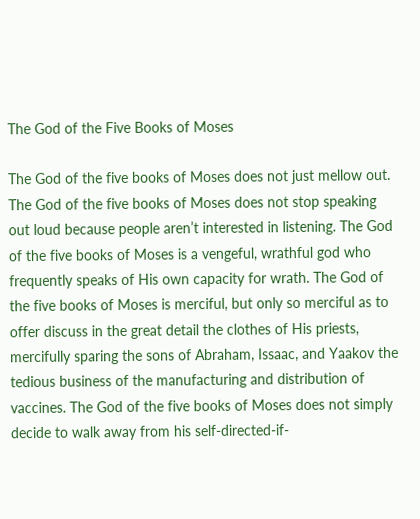The God of the Five Books of Moses

The God of the five books of Moses does not just mellow out. The God of the five books of Moses does not stop speaking out loud because people aren’t interested in listening. The God of the five books of Moses is a vengeful, wrathful god who frequently speaks of His own capacity for wrath. The God of the five books of Moses is merciful, but only so merciful as to offer discuss in the great detail the clothes of His priests, mercifully sparing the sons of Abraham, Issaac, and Yaakov the tedious business of the manufacturing and distribution of vaccines. The God of the five books of Moses does not simply decide to walk away from his self-directed-if-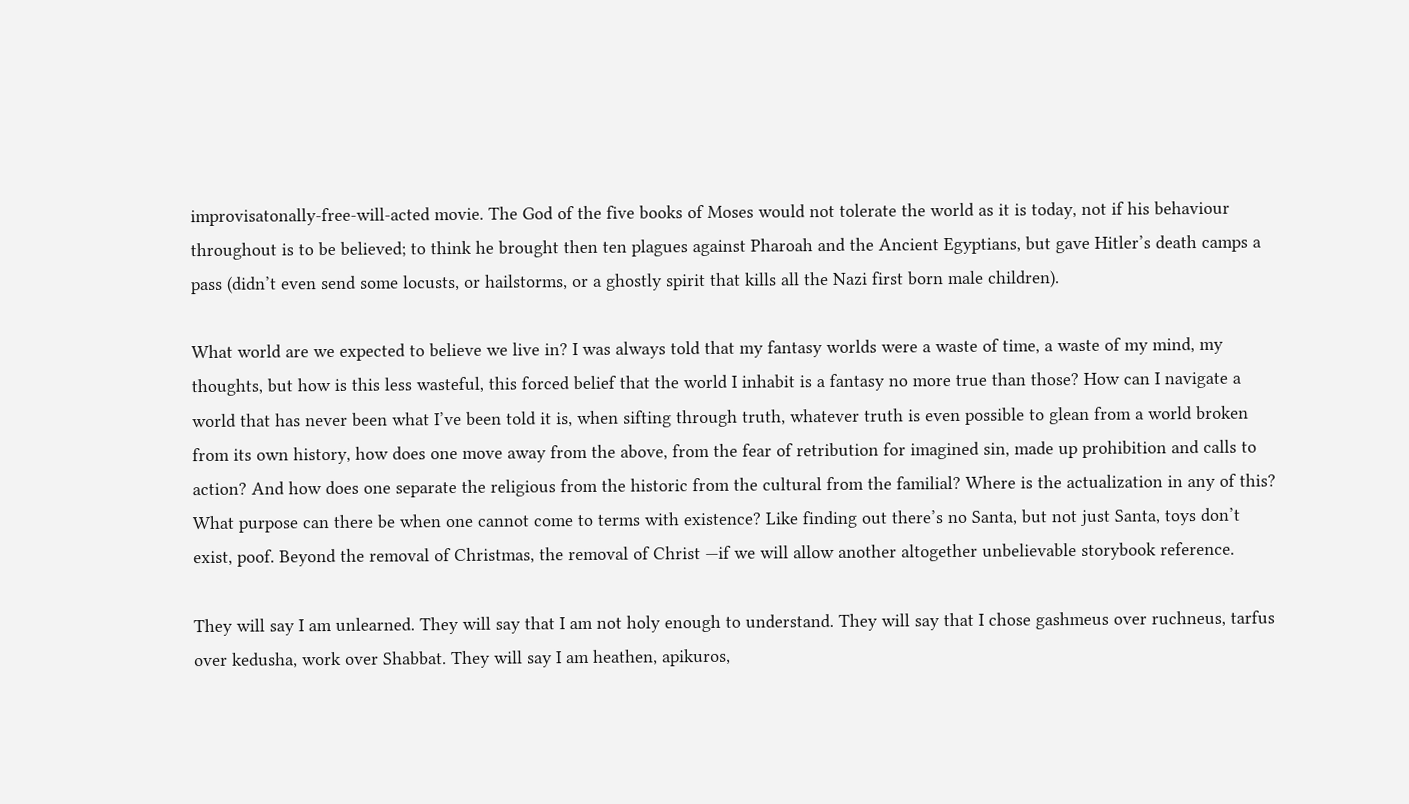improvisatonally-free-will-acted movie. The God of the five books of Moses would not tolerate the world as it is today, not if his behaviour throughout is to be believed; to think he brought then ten plagues against Pharoah and the Ancient Egyptians, but gave Hitler’s death camps a pass (didn’t even send some locusts, or hailstorms, or a ghostly spirit that kills all the Nazi first born male children).

What world are we expected to believe we live in? I was always told that my fantasy worlds were a waste of time, a waste of my mind, my thoughts, but how is this less wasteful, this forced belief that the world I inhabit is a fantasy no more true than those? How can I navigate a world that has never been what I’ve been told it is, when sifting through truth, whatever truth is even possible to glean from a world broken from its own history, how does one move away from the above, from the fear of retribution for imagined sin, made up prohibition and calls to action? And how does one separate the religious from the historic from the cultural from the familial? Where is the actualization in any of this? What purpose can there be when one cannot come to terms with existence? Like finding out there’s no Santa, but not just Santa, toys don’t exist, poof. Beyond the removal of Christmas, the removal of Christ —if we will allow another altogether unbelievable storybook reference.

They will say I am unlearned. They will say that I am not holy enough to understand. They will say that I chose gashmeus over ruchneus, tarfus over kedusha, work over Shabbat. They will say I am heathen, apikuros,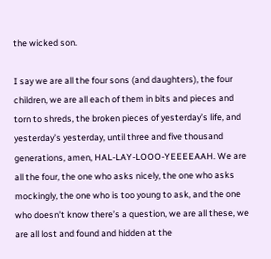the wicked son.

I say we are all the four sons (and daughters), the four children, we are all each of them in bits and pieces and torn to shreds, the broken pieces of yesterday’s life, and yesterday’s yesterday, until three and five thousand generations, amen, HAL-LAY-LOOO-YEEEEAAH. We are all the four, the one who asks nicely, the one who asks mockingly, the one who is too young to ask, and the one who doesn’t know there’s a question, we are all these, we are all lost and found and hidden at the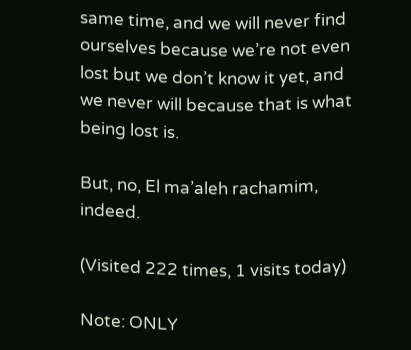same time, and we will never find ourselves because we’re not even lost but we don’t know it yet, and we never will because that is what being lost is.

But, no, El ma’aleh rachamim, indeed.

(Visited 222 times, 1 visits today)

Note: ONLY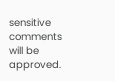sensitive comments will be approved.